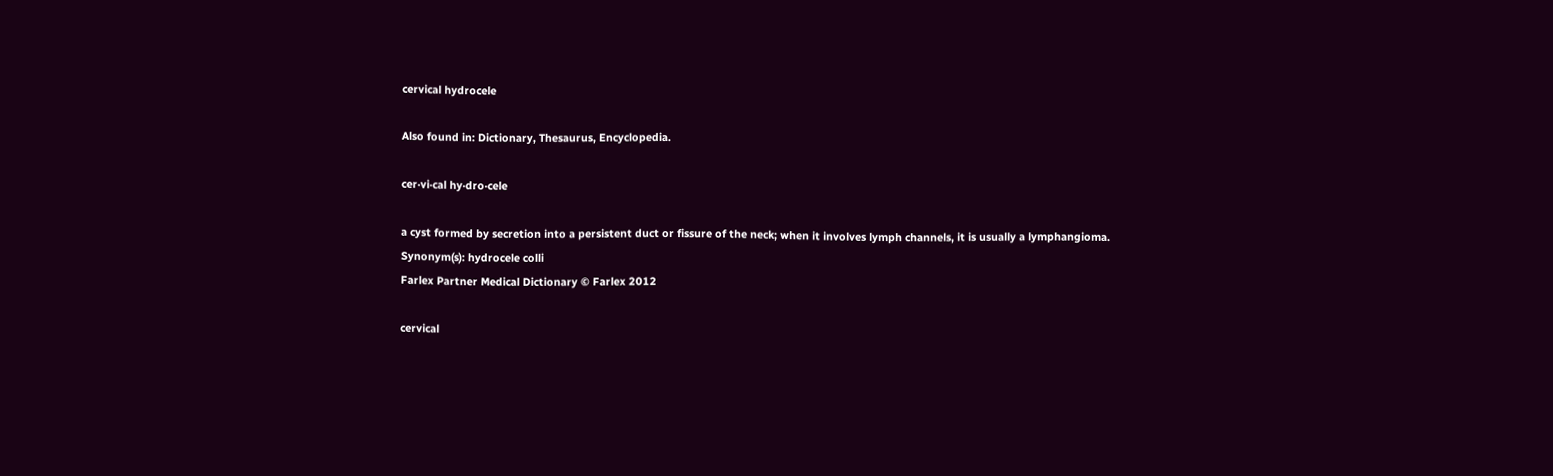cervical hydrocele

Also found in: Dictionary, Thesaurus, Encyclopedia.

cer·vi·cal hy·dro·cele

a cyst formed by secretion into a persistent duct or fissure of the neck; when it involves lymph channels, it is usually a lymphangioma.
Synonym(s): hydrocele colli
Farlex Partner Medical Dictionary © Farlex 2012

cervical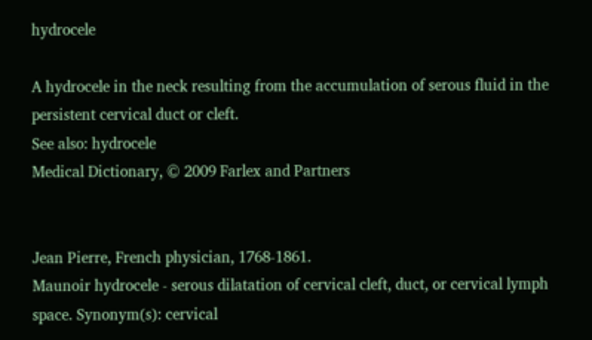hydrocele

A hydrocele in the neck resulting from the accumulation of serous fluid in the persistent cervical duct or cleft.
See also: hydrocele
Medical Dictionary, © 2009 Farlex and Partners


Jean Pierre, French physician, 1768-1861.
Maunoir hydrocele - serous dilatation of cervical cleft, duct, or cervical lymph space. Synonym(s): cervical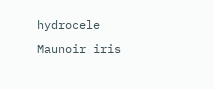hydrocele
Maunoir iris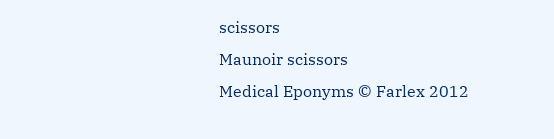scissors
Maunoir scissors
Medical Eponyms © Farlex 2012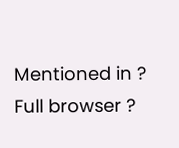Mentioned in ?
Full browser ?